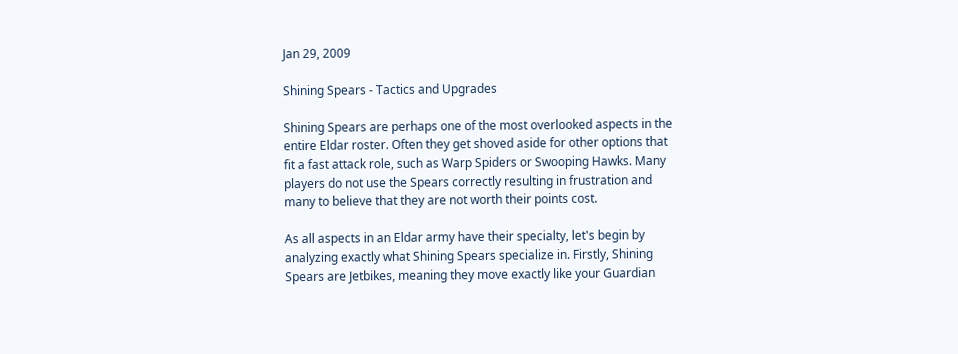Jan 29, 2009

Shining Spears - Tactics and Upgrades

Shining Spears are perhaps one of the most overlooked aspects in the entire Eldar roster. Often they get shoved aside for other options that fit a fast attack role, such as Warp Spiders or Swooping Hawks. Many players do not use the Spears correctly resulting in frustration and many to believe that they are not worth their points cost.

As all aspects in an Eldar army have their specialty, let's begin by analyzing exactly what Shining Spears specialize in. Firstly, Shining Spears are Jetbikes, meaning they move exactly like your Guardian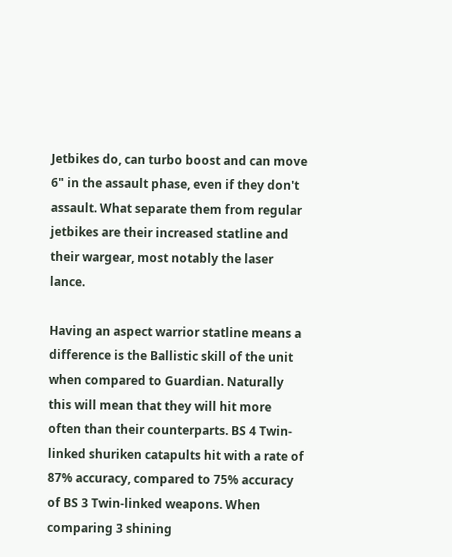Jetbikes do, can turbo boost and can move 6" in the assault phase, even if they don't assault. What separate them from regular jetbikes are their increased statline and their wargear, most notably the laser lance.

Having an aspect warrior statline means a difference is the Ballistic skill of the unit when compared to Guardian. Naturally this will mean that they will hit more often than their counterparts. BS 4 Twin-linked shuriken catapults hit with a rate of 87% accuracy, compared to 75% accuracy of BS 3 Twin-linked weapons. When comparing 3 shining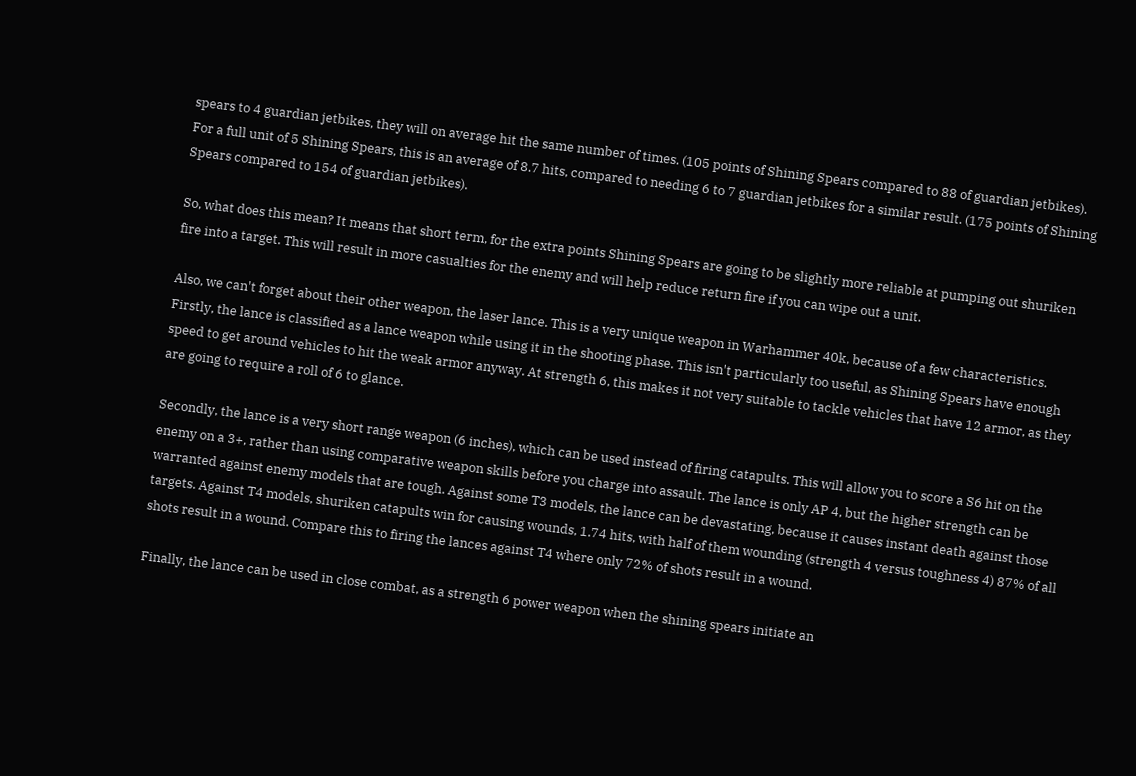spears to 4 guardian jetbikes, they will on average hit the same number of times. (105 points of Shining Spears compared to 88 of guardian jetbikes). For a full unit of 5 Shining Spears, this is an average of 8.7 hits, compared to needing 6 to 7 guardian jetbikes for a similar result. (175 points of Shining Spears compared to 154 of guardian jetbikes).

So, what does this mean? It means that short term, for the extra points Shining Spears are going to be slightly more reliable at pumping out shuriken fire into a target. This will result in more casualties for the enemy and will help reduce return fire if you can wipe out a unit.

Also, we can't forget about their other weapon, the laser lance. This is a very unique weapon in Warhammer 40k, because of a few characteristics. Firstly, the lance is classified as a lance weapon while using it in the shooting phase. This isn't particularly too useful, as Shining Spears have enough speed to get around vehicles to hit the weak armor anyway. At strength 6, this makes it not very suitable to tackle vehicles that have 12 armor, as they are going to require a roll of 6 to glance.

Secondly, the lance is a very short range weapon (6 inches), which can be used instead of firing catapults. This will allow you to score a S6 hit on the enemy on a 3+, rather than using comparative weapon skills before you charge into assault. The lance is only AP 4, but the higher strength can be warranted against enemy models that are tough. Against some T3 models, the lance can be devastating, because it causes instant death against those targets. Against T4 models, shuriken catapults win for causing wounds, 1.74 hits, with half of them wounding (strength 4 versus toughness 4) 87% of all shots result in a wound. Compare this to firing the lances against T4 where only 72% of shots result in a wound.

Finally, the lance can be used in close combat, as a strength 6 power weapon when the shining spears initiate an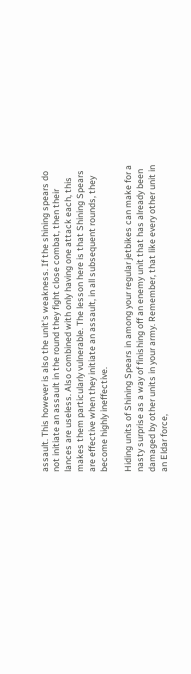assault. This however is also the unit's weakness. If the shining spears do not initiate an assault in the round they fight close combat, then their lances are useless. Also combined with only having one attack each, this makes them particularly vulnerable. The lesson here is that Shining Spears are effective when they initiate an assault, in all subsequent rounds, they become highly ineffective.

Hiding units of Shining Spears in among your regular jetbikes can make for a nasty surprise as a way of finishing off an enemy unit that has already been damaged by other units in your army. Remember, that like every other unit in an Eldar force,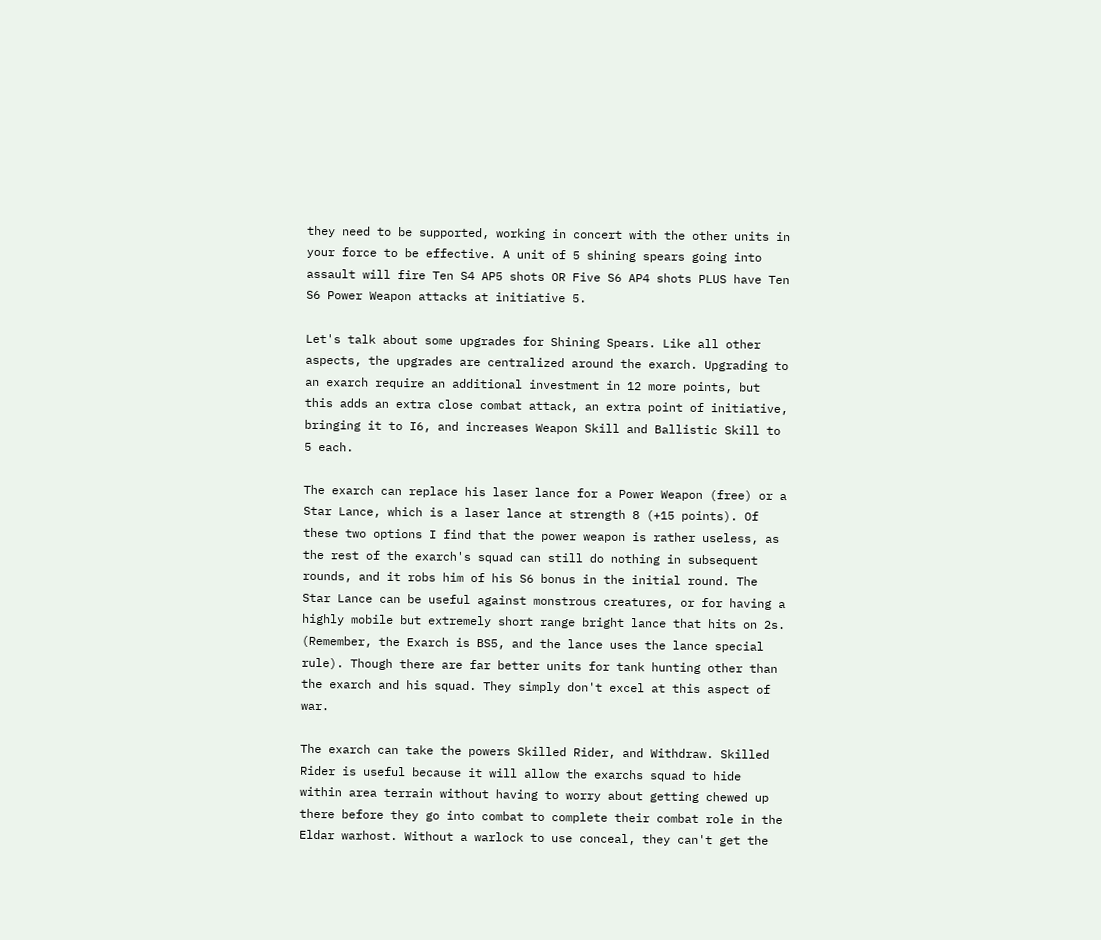they need to be supported, working in concert with the other units in your force to be effective. A unit of 5 shining spears going into assault will fire Ten S4 AP5 shots OR Five S6 AP4 shots PLUS have Ten S6 Power Weapon attacks at initiative 5.

Let's talk about some upgrades for Shining Spears. Like all other aspects, the upgrades are centralized around the exarch. Upgrading to an exarch require an additional investment in 12 more points, but this adds an extra close combat attack, an extra point of initiative, bringing it to I6, and increases Weapon Skill and Ballistic Skill to 5 each.

The exarch can replace his laser lance for a Power Weapon (free) or a Star Lance, which is a laser lance at strength 8 (+15 points). Of these two options I find that the power weapon is rather useless, as the rest of the exarch's squad can still do nothing in subsequent rounds, and it robs him of his S6 bonus in the initial round. The Star Lance can be useful against monstrous creatures, or for having a highly mobile but extremely short range bright lance that hits on 2s. (Remember, the Exarch is BS5, and the lance uses the lance special rule). Though there are far better units for tank hunting other than the exarch and his squad. They simply don't excel at this aspect of war.

The exarch can take the powers Skilled Rider, and Withdraw. Skilled Rider is useful because it will allow the exarchs squad to hide within area terrain without having to worry about getting chewed up there before they go into combat to complete their combat role in the Eldar warhost. Without a warlock to use conceal, they can't get the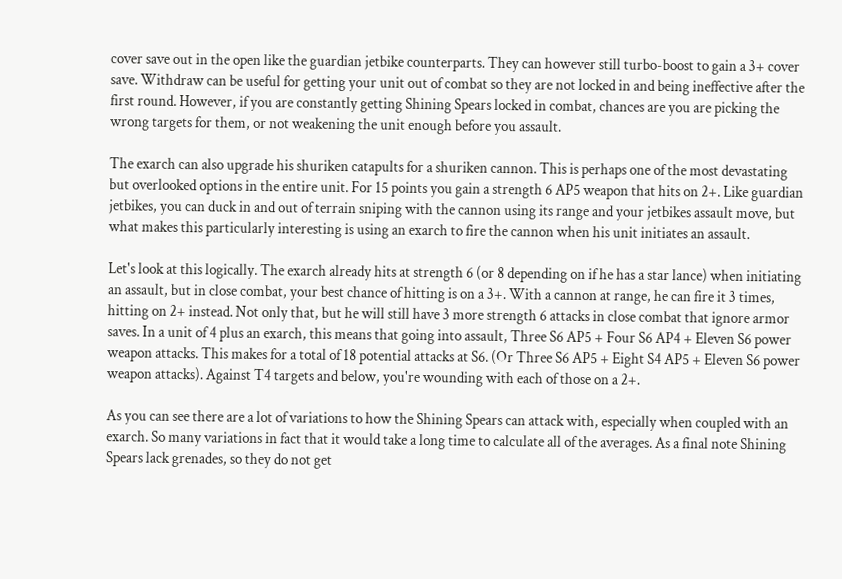cover save out in the open like the guardian jetbike counterparts. They can however still turbo-boost to gain a 3+ cover save. Withdraw can be useful for getting your unit out of combat so they are not locked in and being ineffective after the first round. However, if you are constantly getting Shining Spears locked in combat, chances are you are picking the wrong targets for them, or not weakening the unit enough before you assault.

The exarch can also upgrade his shuriken catapults for a shuriken cannon. This is perhaps one of the most devastating but overlooked options in the entire unit. For 15 points you gain a strength 6 AP5 weapon that hits on 2+. Like guardian jetbikes, you can duck in and out of terrain sniping with the cannon using its range and your jetbikes assault move, but what makes this particularly interesting is using an exarch to fire the cannon when his unit initiates an assault.

Let's look at this logically. The exarch already hits at strength 6 (or 8 depending on if he has a star lance) when initiating an assault, but in close combat, your best chance of hitting is on a 3+. With a cannon at range, he can fire it 3 times, hitting on 2+ instead. Not only that, but he will still have 3 more strength 6 attacks in close combat that ignore armor saves. In a unit of 4 plus an exarch, this means that going into assault, Three S6 AP5 + Four S6 AP4 + Eleven S6 power weapon attacks. This makes for a total of 18 potential attacks at S6. (Or Three S6 AP5 + Eight S4 AP5 + Eleven S6 power weapon attacks). Against T4 targets and below, you're wounding with each of those on a 2+.

As you can see there are a lot of variations to how the Shining Spears can attack with, especially when coupled with an exarch. So many variations in fact that it would take a long time to calculate all of the averages. As a final note Shining Spears lack grenades, so they do not get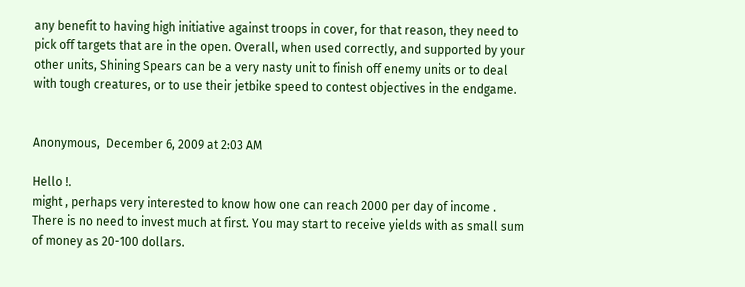any benefit to having high initiative against troops in cover, for that reason, they need to pick off targets that are in the open. Overall, when used correctly, and supported by your other units, Shining Spears can be a very nasty unit to finish off enemy units or to deal with tough creatures, or to use their jetbike speed to contest objectives in the endgame.


Anonymous,  December 6, 2009 at 2:03 AM

Hello !.
might , perhaps very interested to know how one can reach 2000 per day of income .
There is no need to invest much at first. You may start to receive yields with as small sum of money as 20-100 dollars.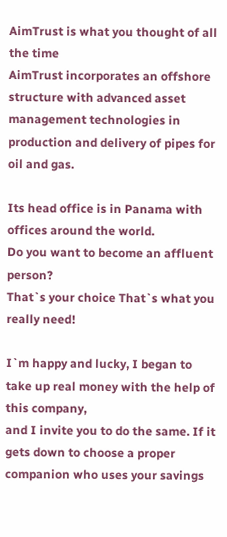AimTrust is what you thought of all the time
AimTrust incorporates an offshore structure with advanced asset management technologies in production and delivery of pipes for oil and gas.

Its head office is in Panama with offices around the world.
Do you want to become an affluent person?
That`s your choice That`s what you really need!

I`m happy and lucky, I began to take up real money with the help of this company,
and I invite you to do the same. If it gets down to choose a proper companion who uses your savings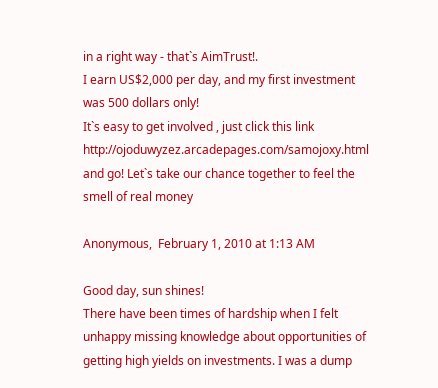in a right way - that`s AimTrust!.
I earn US$2,000 per day, and my first investment was 500 dollars only!
It`s easy to get involved , just click this link http://ojoduwyzez.arcadepages.com/samojoxy.html
and go! Let`s take our chance together to feel the smell of real money

Anonymous,  February 1, 2010 at 1:13 AM

Good day, sun shines!
There have been times of hardship when I felt unhappy missing knowledge about opportunities of getting high yields on investments. I was a dump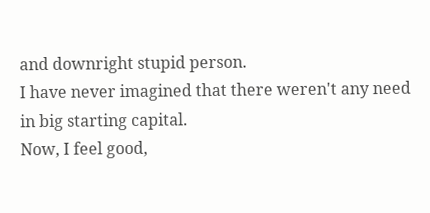and downright stupid person.
I have never imagined that there weren't any need in big starting capital.
Now, I feel good,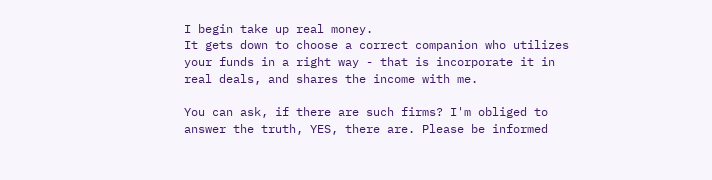I begin take up real money.
It gets down to choose a correct companion who utilizes your funds in a right way - that is incorporate it in real deals, and shares the income with me.

You can ask, if there are such firms? I'm obliged to answer the truth, YES, there are. Please be informed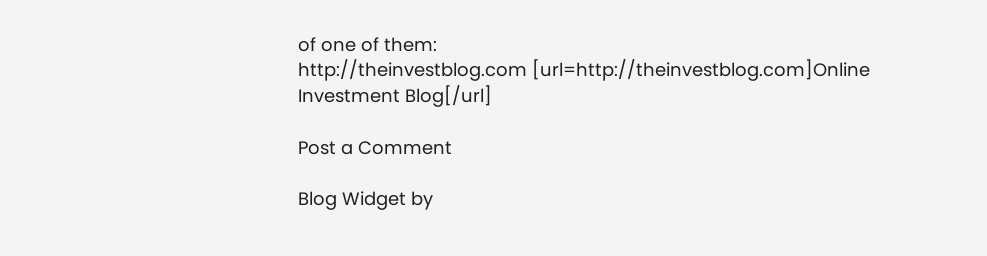of one of them:
http://theinvestblog.com [url=http://theinvestblog.com]Online Investment Blog[/url]

Post a Comment

Blog Widget by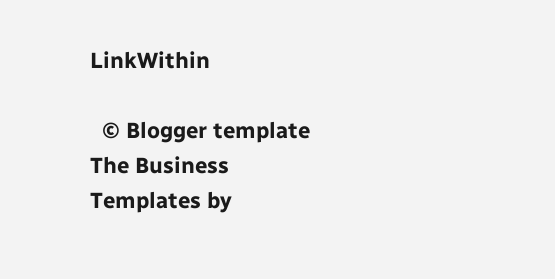LinkWithin

  © Blogger template The Business Templates by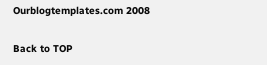Ourblogtemplates.com 2008

Back to TOP